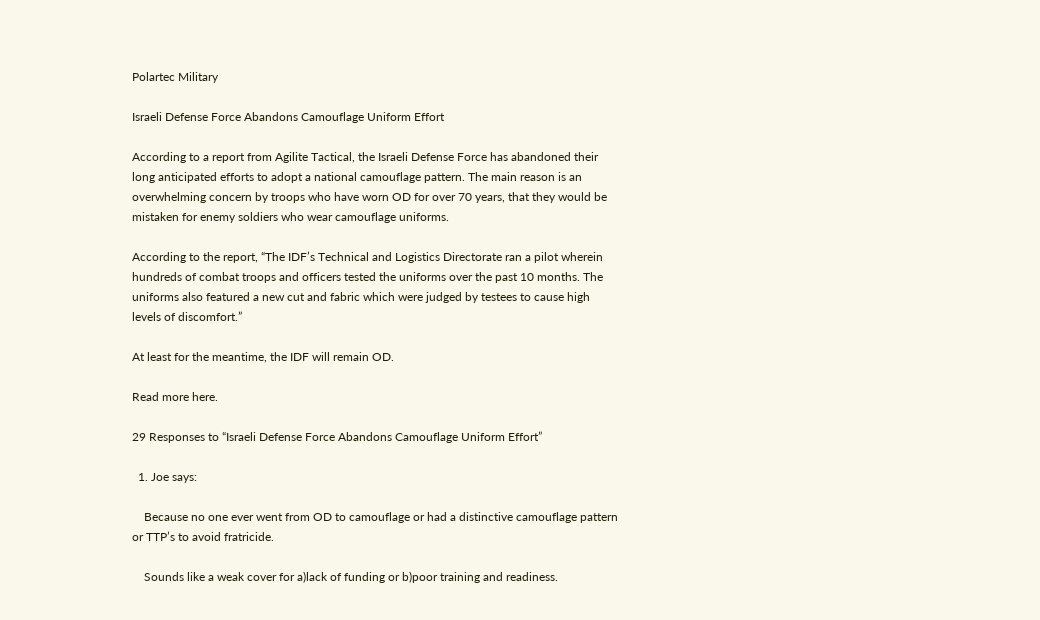Polartec Military

Israeli Defense Force Abandons Camouflage Uniform Effort

According to a report from Agilite Tactical, the Israeli Defense Force has abandoned their long anticipated efforts to adopt a national camouflage pattern. The main reason is an overwhelming concern by troops who have worn OD for over 70 years, that they would be mistaken for enemy soldiers who wear camouflage uniforms.

According to the report, “The IDF’s Technical and Logistics Directorate ran a pilot wherein hundreds of combat troops and officers tested the uniforms over the past 10 months. The uniforms also featured a new cut and fabric which were judged by testees to cause high levels of discomfort.”

At least for the meantime, the IDF will remain OD.

Read more here.

29 Responses to “Israeli Defense Force Abandons Camouflage Uniform Effort”

  1. Joe says:

    Because no one ever went from OD to camouflage or had a distinctive camouflage pattern or TTP’s to avoid fratricide.

    Sounds like a weak cover for a)lack of funding or b)poor training and readiness.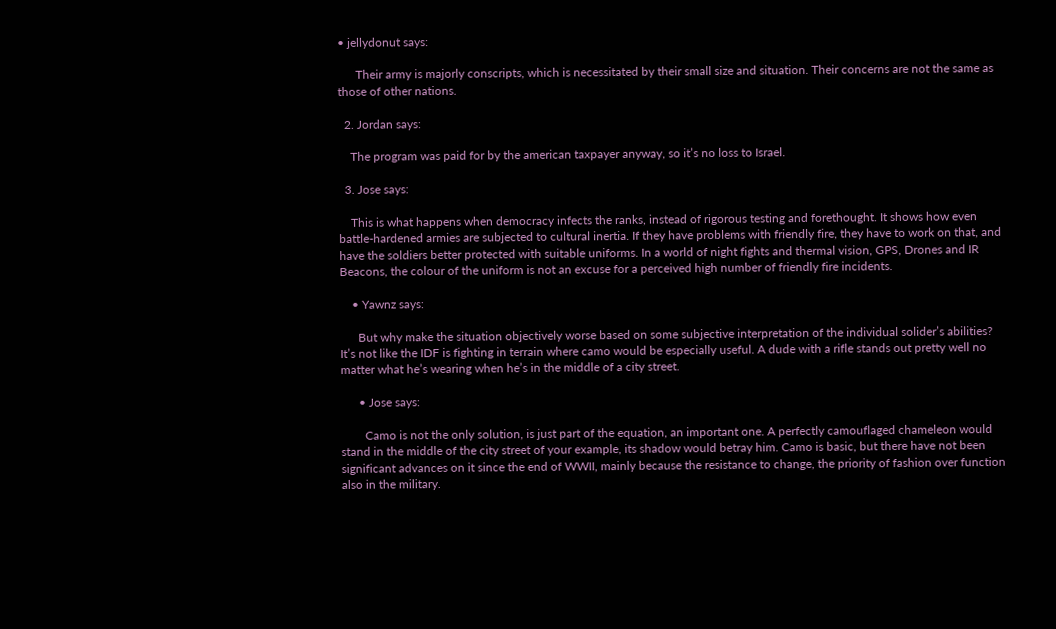• jellydonut says:

      Their army is majorly conscripts, which is necessitated by their small size and situation. Their concerns are not the same as those of other nations.

  2. Jordan says:

    The program was paid for by the american taxpayer anyway, so it’s no loss to Israel.

  3. Jose says:

    This is what happens when democracy infects the ranks, instead of rigorous testing and forethought. It shows how even battle-hardened armies are subjected to cultural inertia. If they have problems with friendly fire, they have to work on that, and have the soldiers better protected with suitable uniforms. In a world of night fights and thermal vision, GPS, Drones and IR Beacons, the colour of the uniform is not an excuse for a perceived high number of friendly fire incidents.

    • Yawnz says:

      But why make the situation objectively worse based on some subjective interpretation of the individual solider’s abilities? It’s not like the IDF is fighting in terrain where camo would be especially useful. A dude with a rifle stands out pretty well no matter what he’s wearing when he’s in the middle of a city street.

      • Jose says:

        Camo is not the only solution, is just part of the equation, an important one. A perfectly camouflaged chameleon would stand in the middle of the city street of your example, its shadow would betray him. Camo is basic, but there have not been significant advances on it since the end of WWII, mainly because the resistance to change, the priority of fashion over function also in the military.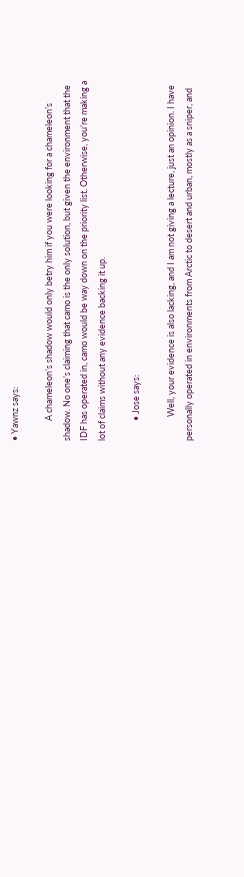• Yawnz says:

          A chameleon’s shadow would only betry him if you were looking for a chameleon’s shadow. No one’s claiming that camo is the only solution, but given the environment that the IDF has operated in, camo would be way down on the priority list. Otherwise, you’re making a lot of claims without any evidence backing it up.

          • Jose says:

            Well, your evidence is also lacking, and I am not giving a lecture, just an opinion. I have personally operated in environments from Arctic to desert and urban, mostly as a sniper, and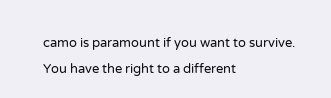camo is paramount if you want to survive. You have the right to a different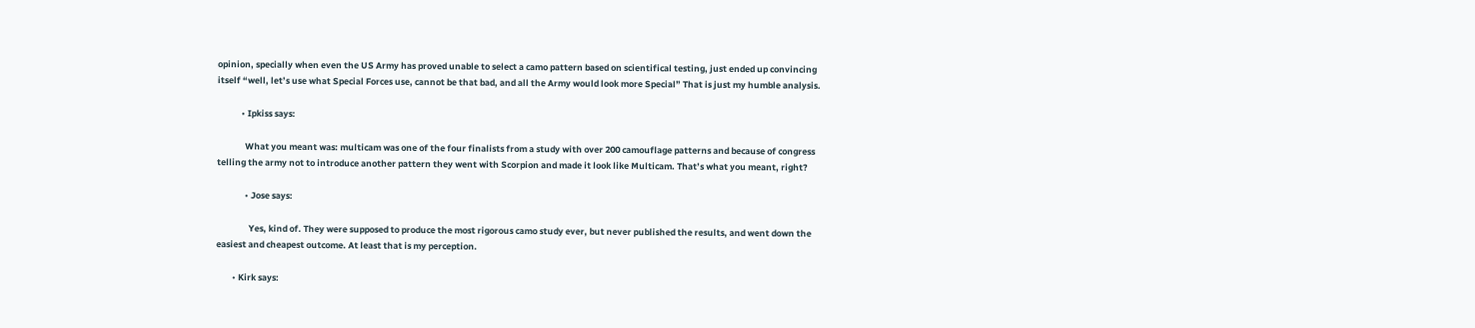opinion, specially when even the US Army has proved unable to select a camo pattern based on scientifical testing, just ended up convincing itself “well, let’s use what Special Forces use, cannot be that bad, and all the Army would look more Special” That is just my humble analysis.

            • Ipkiss says:

              What you meant was: multicam was one of the four finalists from a study with over 200 camouflage patterns and because of congress telling the army not to introduce another pattern they went with Scorpion and made it look like Multicam. That’s what you meant, right?

              • Jose says:

                Yes, kind of. They were supposed to produce the most rigorous camo study ever, but never published the results, and went down the easiest and cheapest outcome. At least that is my perception.

        • Kirk says: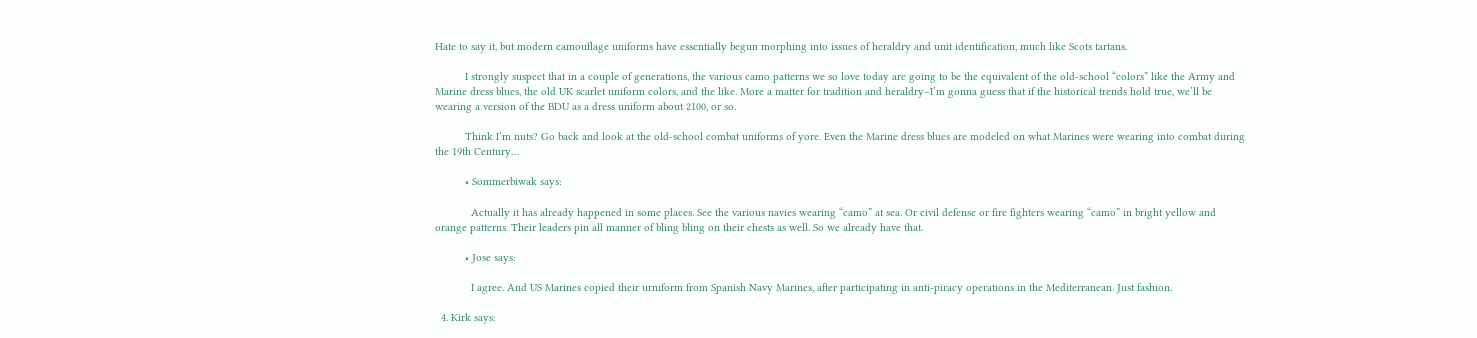Hate to say it, but modern camouflage uniforms have essentially begun morphing into issues of heraldry and unit identification, much like Scots tartans.

          I strongly suspect that in a couple of generations, the various camo patterns we so love today are going to be the equivalent of the old-school “colors” like the Army and Marine dress blues, the old UK scarlet uniform colors, and the like. More a matter for tradition and heraldry–I’m gonna guess that if the historical trends hold true, we’ll be wearing a version of the BDU as a dress uniform about 2100, or so.

          Think I’m nuts? Go back and look at the old-school combat uniforms of yore. Even the Marine dress blues are modeled on what Marines were wearing into combat during the 19th Century…

          • Sommerbiwak says:

            Actually it has already happened in some places. See the various navies wearing “camo” at sea. Or civil defense or fire fighters wearing “camo” in bright yellow and orange patterns. Their leaders pin all manner of bling bling on their chests as well. So we already have that.

          • Jose says:

            I agree. And US Marines copied their urniform from Spanish Navy Marines, after participating in anti-piracy operations in the Mediterranean. Just fashion.

  4. Kirk says: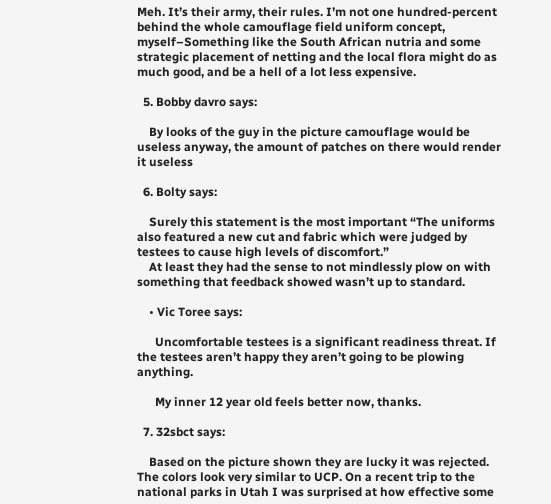Meh. It’s their army, their rules. I’m not one hundred-percent behind the whole camouflage field uniform concept, myself–Something like the South African nutria and some strategic placement of netting and the local flora might do as much good, and be a hell of a lot less expensive.

  5. Bobby davro says:

    By looks of the guy in the picture camouflage would be useless anyway, the amount of patches on there would render it useless

  6. Bolty says:

    Surely this statement is the most important “The uniforms also featured a new cut and fabric which were judged by testees to cause high levels of discomfort.”
    At least they had the sense to not mindlessly plow on with something that feedback showed wasn’t up to standard.

    • Vic Toree says:

      Uncomfortable testees is a significant readiness threat. If the testees aren’t happy they aren’t going to be plowing anything.

      My inner 12 year old feels better now, thanks.

  7. 32sbct says:

    Based on the picture shown they are lucky it was rejected. The colors look very similar to UCP. On a recent trip to the national parks in Utah I was surprised at how effective some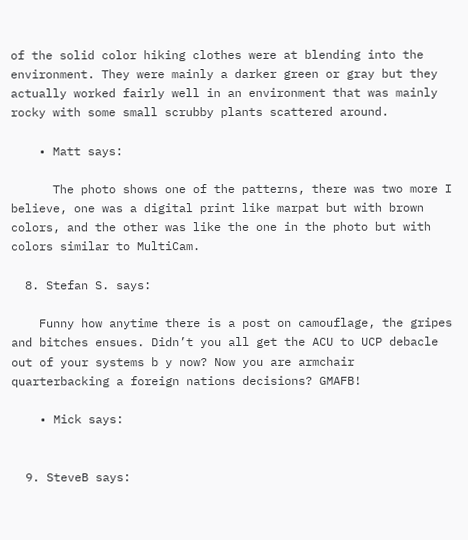of the solid color hiking clothes were at blending into the environment. They were mainly a darker green or gray but they actually worked fairly well in an environment that was mainly rocky with some small scrubby plants scattered around.

    • Matt says:

      The photo shows one of the patterns, there was two more I believe, one was a digital print like marpat but with brown colors, and the other was like the one in the photo but with colors similar to MultiCam.

  8. Stefan S. says:

    Funny how anytime there is a post on camouflage, the gripes and bitches ensues. Didn’t you all get the ACU to UCP debacle out of your systems b y now? Now you are armchair quarterbacking a foreign nations decisions? GMAFB!

    • Mick says:


  9. SteveB says: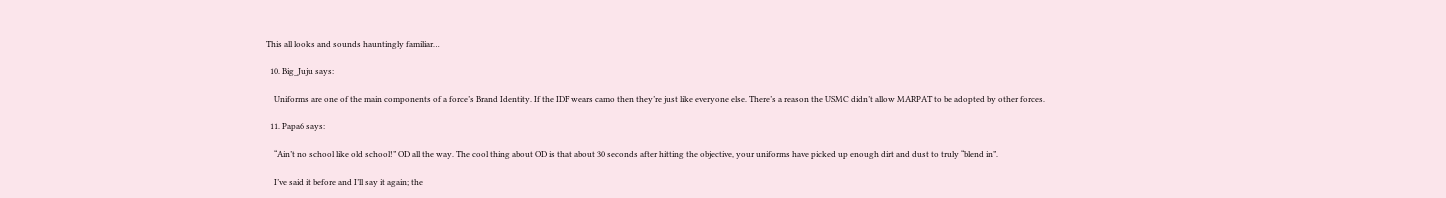This all looks and sounds hauntingly familiar…

  10. Big_Juju says:

    Uniforms are one of the main components of a force’s Brand Identity. If the IDF wears camo then they’re just like everyone else. There’s a reason the USMC didn’t allow MARPAT to be adopted by other forces.

  11. Papa6 says:

    “Ain’t no school like old school!” OD all the way. The cool thing about OD is that about 30 seconds after hitting the objective, your uniforms have picked up enough dirt and dust to truly “blend in”.

    I’ve said it before and I’ll say it again; the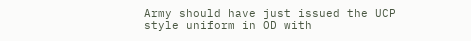Army should have just issued the UCP style uniform in OD with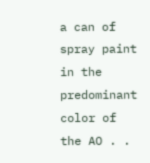a can of spray paint in the predominant color of the AO . .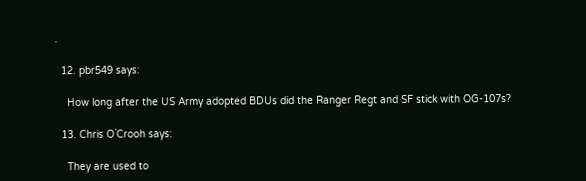.

  12. pbr549 says:

    How long after the US Army adopted BDUs did the Ranger Regt and SF stick with OG-107s?

  13. Chris O`Crooh says:

    They are used to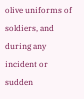olive uniforms of soldiers, and during any incident or sudden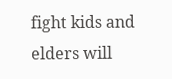fight kids and elders will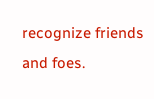recognize friends and foes.